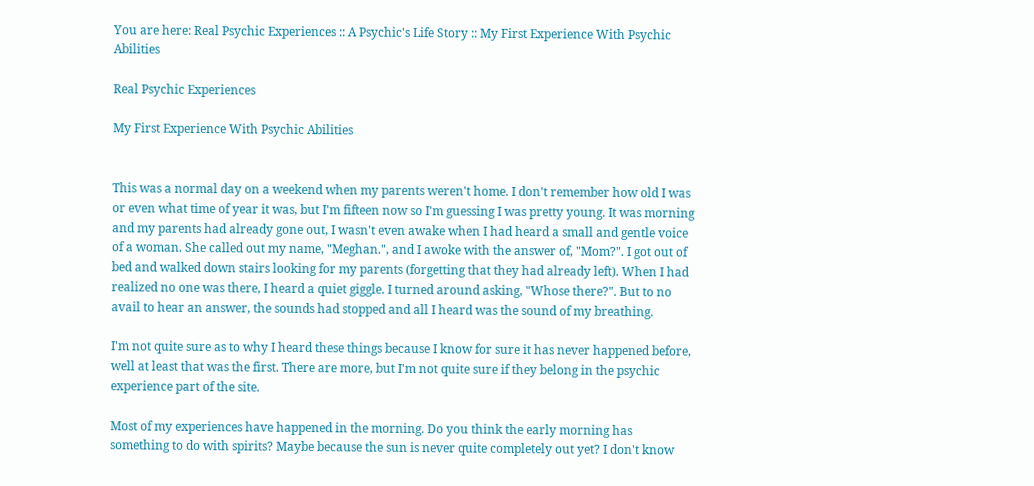You are here: Real Psychic Experiences :: A Psychic's Life Story :: My First Experience With Psychic Abilities

Real Psychic Experiences

My First Experience With Psychic Abilities


This was a normal day on a weekend when my parents weren't home. I don't remember how old I was or even what time of year it was, but I'm fifteen now so I'm guessing I was pretty young. It was morning and my parents had already gone out, I wasn't even awake when I had heard a small and gentle voice of a woman. She called out my name, "Meghan.", and I awoke with the answer of, "Mom?". I got out of bed and walked down stairs looking for my parents (forgetting that they had already left). When I had realized no one was there, I heard a quiet giggle. I turned around asking, "Whose there?". But to no avail to hear an answer, the sounds had stopped and all I heard was the sound of my breathing.

I'm not quite sure as to why I heard these things because I know for sure it has never happened before, well at least that was the first. There are more, but I'm not quite sure if they belong in the psychic experience part of the site.

Most of my experiences have happened in the morning. Do you think the early morning has something to do with spirits? Maybe because the sun is never quite completely out yet? I don't know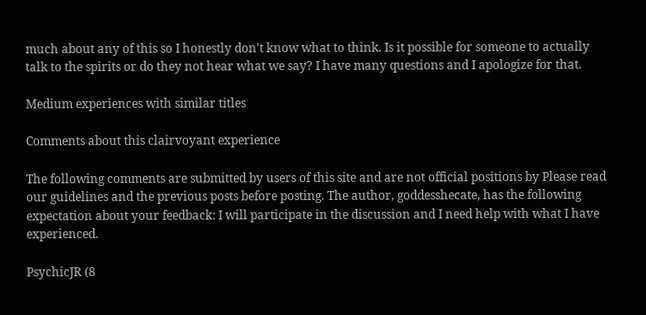much about any of this so I honestly don't know what to think. Is it possible for someone to actually talk to the spirits or do they not hear what we say? I have many questions and I apologize for that.

Medium experiences with similar titles

Comments about this clairvoyant experience

The following comments are submitted by users of this site and are not official positions by Please read our guidelines and the previous posts before posting. The author, goddesshecate, has the following expectation about your feedback: I will participate in the discussion and I need help with what I have experienced.

PsychicJR (8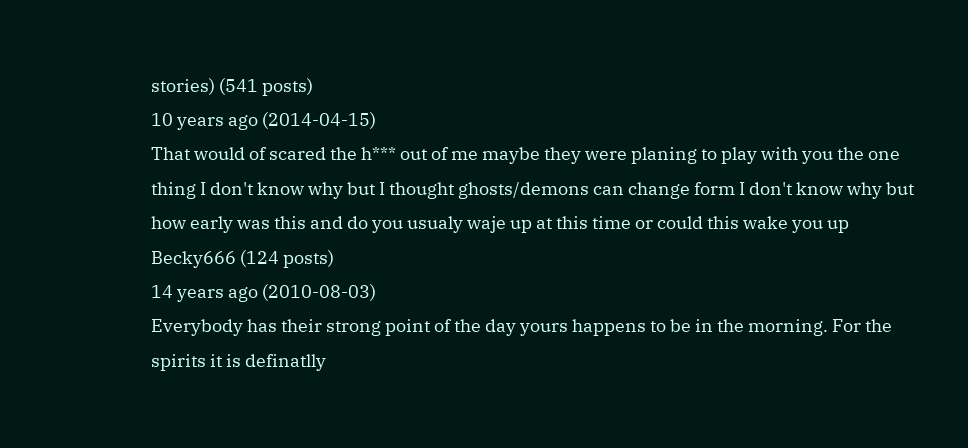stories) (541 posts)
10 years ago (2014-04-15)
That would of scared the h*** out of me maybe they were planing to play with you the one thing I don't know why but I thought ghosts/demons can change form I don't know why but how early was this and do you usualy waje up at this time or could this wake you up
Becky666 (124 posts)
14 years ago (2010-08-03)
Everybody has their strong point of the day yours happens to be in the morning. For the spirits it is definatlly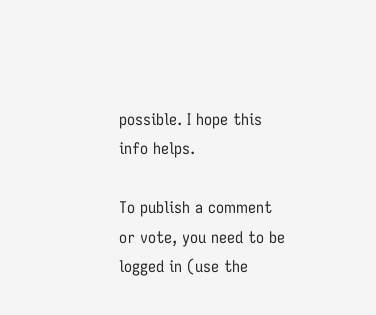possible. I hope this info helps.

To publish a comment or vote, you need to be logged in (use the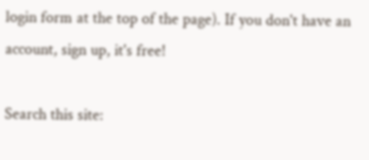login form at the top of the page). If you don't have an account, sign up, it's free!

Search this site: